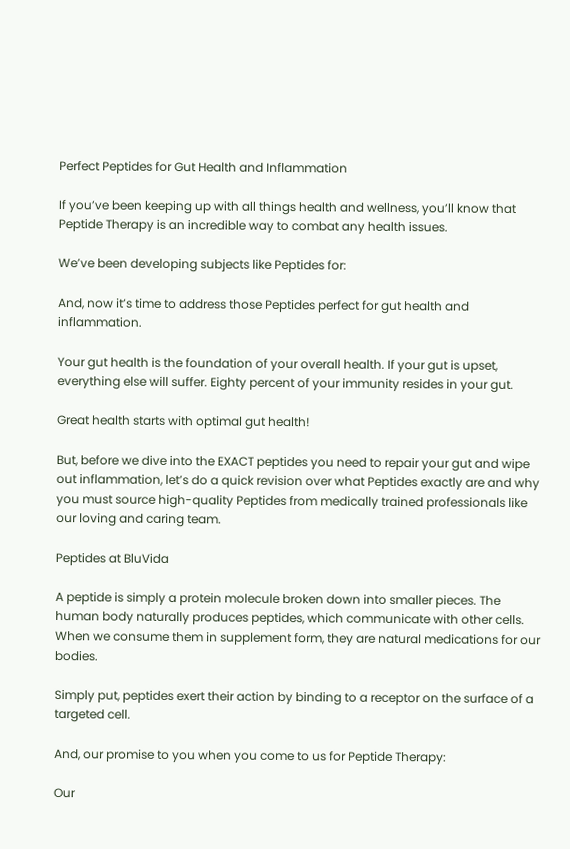Perfect Peptides for Gut Health and Inflammation

If you’ve been keeping up with all things health and wellness, you’ll know that Peptide Therapy is an incredible way to combat any health issues.

We’ve been developing subjects like Peptides for:

And, now it’s time to address those Peptides perfect for gut health and inflammation.

Your gut health is the foundation of your overall health. If your gut is upset, everything else will suffer. Eighty percent of your immunity resides in your gut.

Great health starts with optimal gut health!

But, before we dive into the EXACT peptides you need to repair your gut and wipe out inflammation, let’s do a quick revision over what Peptides exactly are and why you must source high-quality Peptides from medically trained professionals like our loving and caring team.

Peptides at BluVida

A peptide is simply a protein molecule broken down into smaller pieces. The human body naturally produces peptides, which communicate with other cells. When we consume them in supplement form, they are natural medications for our bodies.

Simply put, peptides exert their action by binding to a receptor on the surface of a targeted cell.

And, our promise to you when you come to us for Peptide Therapy:

Our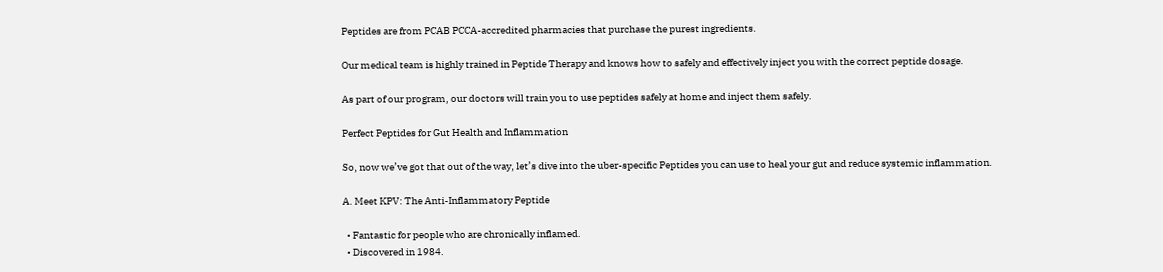Peptides are from PCAB PCCA-accredited pharmacies that purchase the purest ingredients.

Our medical team is highly trained in Peptide Therapy and knows how to safely and effectively inject you with the correct peptide dosage.

As part of our program, our doctors will train you to use peptides safely at home and inject them safely.

Perfect Peptides for Gut Health and Inflammation

So, now we’ve got that out of the way, let’s dive into the uber-specific Peptides you can use to heal your gut and reduce systemic inflammation.

A. Meet KPV: The Anti-Inflammatory Peptide

  • Fantastic for people who are chronically inflamed.
  • Discovered in 1984.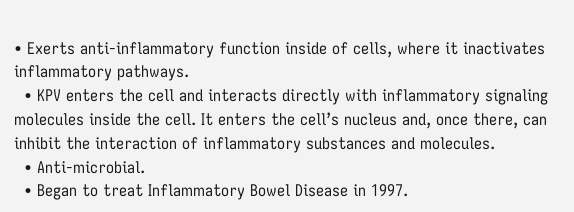• Exerts anti-inflammatory function inside of cells, where it inactivates inflammatory pathways.
  • KPV enters the cell and interacts directly with inflammatory signaling molecules inside the cell. It enters the cell’s nucleus and, once there, can inhibit the interaction of inflammatory substances and molecules.
  • Anti-microbial.
  • Began to treat Inflammatory Bowel Disease in 1997.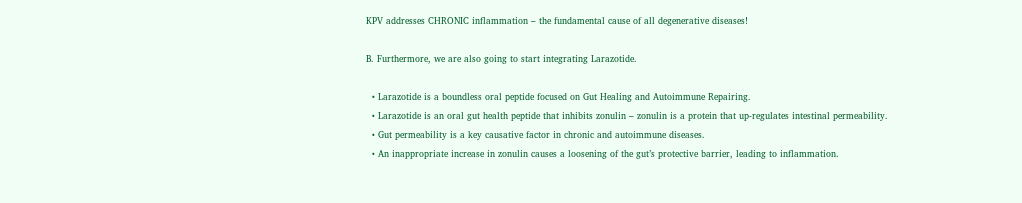KPV addresses CHRONIC inflammation – the fundamental cause of all degenerative diseases!

B. Furthermore, we are also going to start integrating Larazotide.

  • Larazotide is a boundless oral peptide focused on Gut Healing and Autoimmune Repairing.
  • Larazotide is an oral gut health peptide that inhibits zonulin – zonulin is a protein that up-regulates intestinal permeability.
  • Gut permeability is a key causative factor in chronic and autoimmune diseases.
  • An inappropriate increase in zonulin causes a loosening of the gut’s protective barrier, leading to inflammation.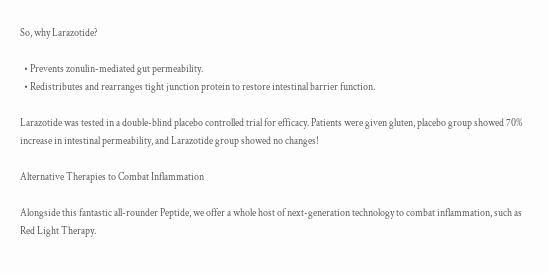So, why Larazotide?

  • Prevents zonulin-mediated gut permeability.
  • Redistributes and rearranges tight junction protein to restore intestinal barrier function.

Larazotide was tested in a double-blind placebo controlled trial for efficacy. Patients were given gluten, placebo group showed 70% increase in intestinal permeability, and Larazotide group showed no changes!

Alternative Therapies to Combat Inflammation

Alongside this fantastic all-rounder Peptide, we offer a whole host of next-generation technology to combat inflammation, such as Red Light Therapy.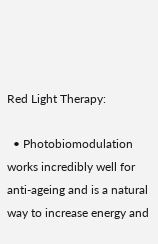Red Light Therapy:

  • Photobiomodulation works incredibly well for anti-ageing and is a natural way to increase energy and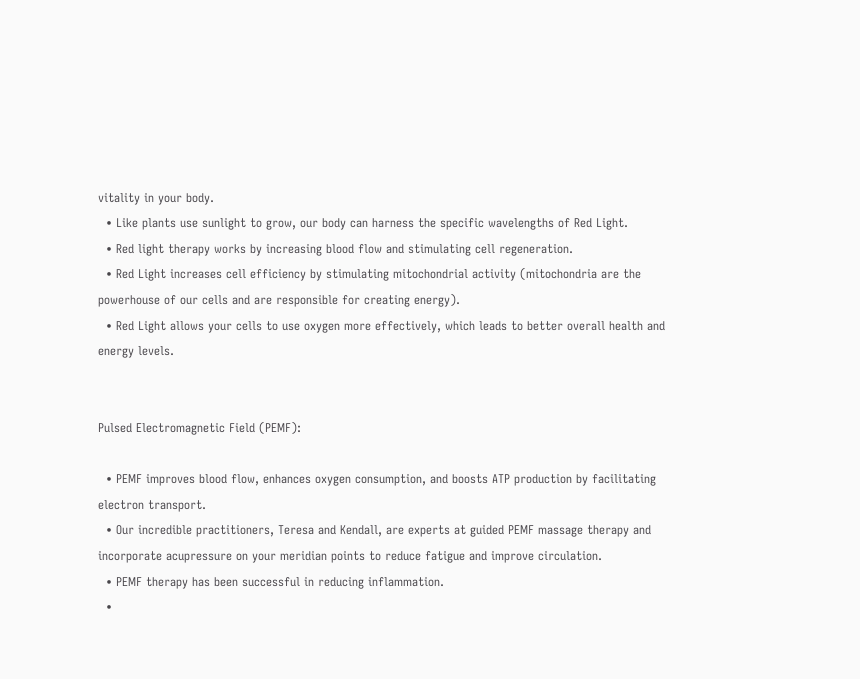vitality in your body.
  • Like plants use sunlight to grow, our body can harness the specific wavelengths of Red Light.
  • Red light therapy works by increasing blood flow and stimulating cell regeneration.
  • Red Light increases cell efficiency by stimulating mitochondrial activity (mitochondria are the powerhouse of our cells and are responsible for creating energy).
  • Red Light allows your cells to use oxygen more effectively, which leads to better overall health and energy levels.


Pulsed Electromagnetic Field (PEMF):

  • PEMF improves blood flow, enhances oxygen consumption, and boosts ATP production by facilitating electron transport.
  • Our incredible practitioners, Teresa and Kendall, are experts at guided PEMF massage therapy and incorporate acupressure on your meridian points to reduce fatigue and improve circulation.
  • PEMF therapy has been successful in reducing inflammation.
  •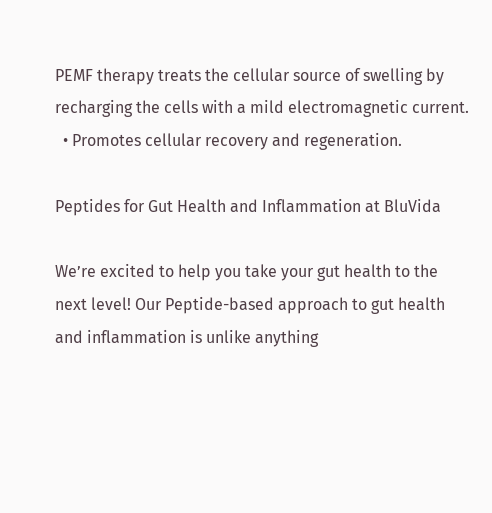PEMF therapy treats the cellular source of swelling by recharging the cells with a mild electromagnetic current.
  • Promotes cellular recovery and regeneration.

Peptides for Gut Health and Inflammation at BluVida

We’re excited to help you take your gut health to the next level! Our Peptide-based approach to gut health and inflammation is unlike anything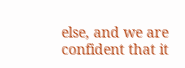else, and we are confident that it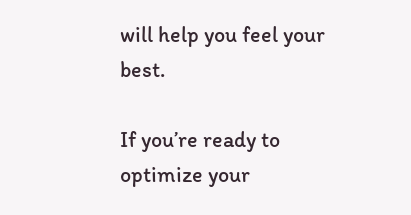will help you feel your best.

If you’re ready to optimize your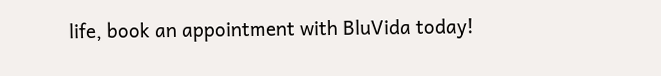life, book an appointment with BluVida today!